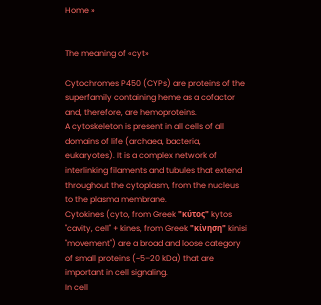Home »


The meaning of «cyt»

Cytochromes P450 (CYPs) are proteins of the superfamily containing heme as a cofactor and, therefore, are hemoproteins.
A cytoskeleton is present in all cells of all domains of life (archaea, bacteria, eukaryotes). It is a complex network of interlinking filaments and tubules that extend throughout the cytoplasm, from the nucleus to the plasma membrane.
Cytokines (cyto, from Greek "κύτος" kytos "cavity, cell" + kines, from Greek "κίνηση" kinisi "movement") are a broad and loose category of small proteins (~5–20 kDa) that are important in cell signaling.
In cell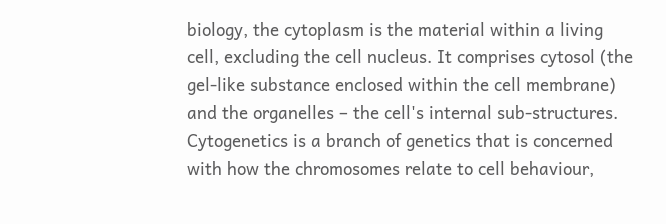biology, the cytoplasm is the material within a living cell, excluding the cell nucleus. It comprises cytosol (the gel-like substance enclosed within the cell membrane) and the organelles – the cell's internal sub-structures.
Cytogenetics is a branch of genetics that is concerned with how the chromosomes relate to cell behaviour,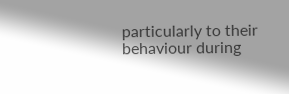particularly to their behaviour during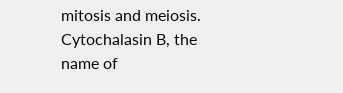mitosis and meiosis.
Cytochalasin B, the name of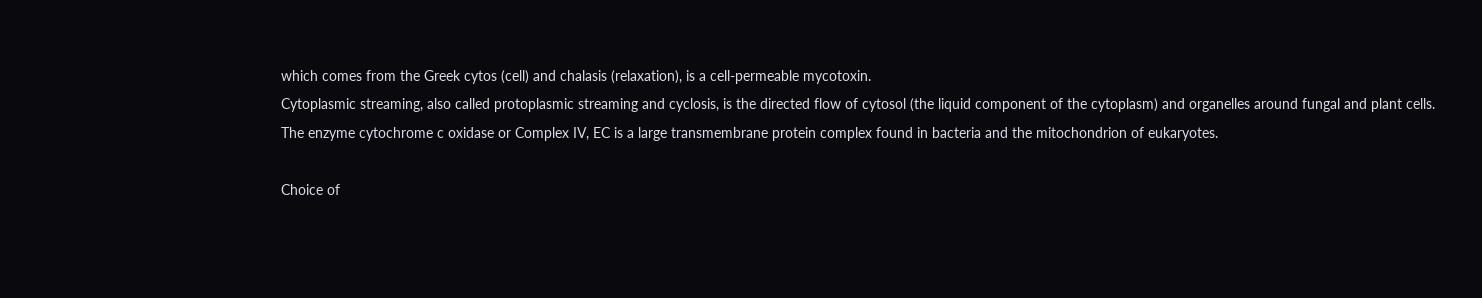which comes from the Greek cytos (cell) and chalasis (relaxation), is a cell-permeable mycotoxin.
Cytoplasmic streaming, also called protoplasmic streaming and cyclosis, is the directed flow of cytosol (the liquid component of the cytoplasm) and organelles around fungal and plant cells.
The enzyme cytochrome c oxidase or Complex IV, EC is a large transmembrane protein complex found in bacteria and the mitochondrion of eukaryotes.

Choice of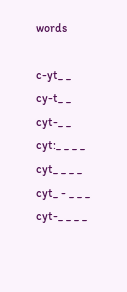words

c-yt_ _
cy-t_ _
cyt-_ _
cyt:_ _ _ _
cyt_ _ _ _
cyt_ - _ _ _
cyt-_ _ _ _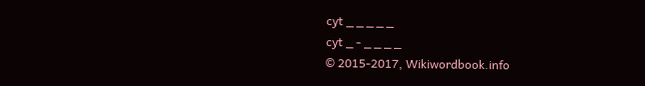cyt _ _ _ _ _
cyt _ - _ _ _ _
© 2015-2017, Wikiwordbook.info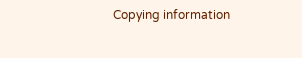Copying information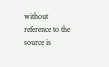without reference to the source is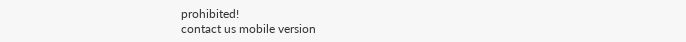prohibited!
contact us mobile version